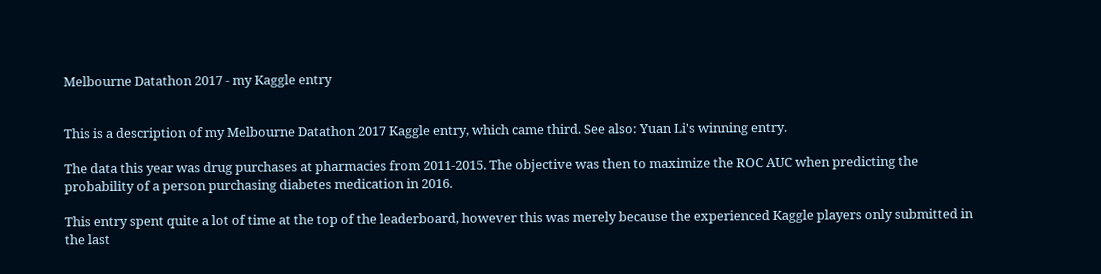Melbourne Datathon 2017 - my Kaggle entry


This is a description of my Melbourne Datathon 2017 Kaggle entry, which came third. See also: Yuan Li's winning entry.

The data this year was drug purchases at pharmacies from 2011-2015. The objective was then to maximize the ROC AUC when predicting the probability of a person purchasing diabetes medication in 2016.

This entry spent quite a lot of time at the top of the leaderboard, however this was merely because the experienced Kaggle players only submitted in the last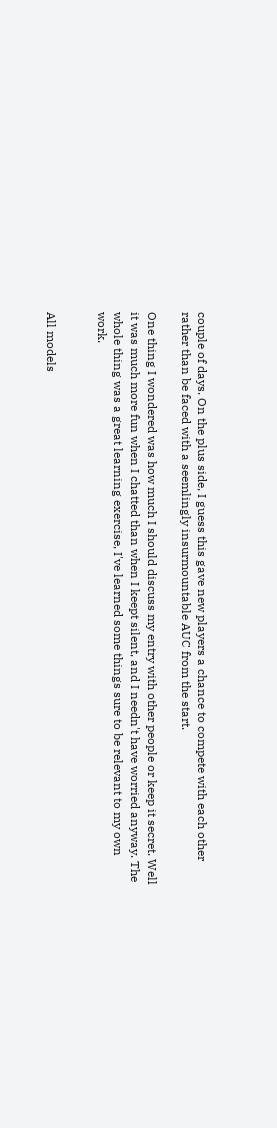couple of days. On the plus side, I guess this gave new players a chance to compete with each other rather than be faced with a seemlingly insurmountable AUC from the start.

One thing I wondered was how much I should discuss my entry with other people or keep it secret. Well it was much more fun when I chatted than when I keept silent, and I needn't have worried anyway. The whole thing was a great learning exercise, I've learned some things sure to be relevant to my own work.


All models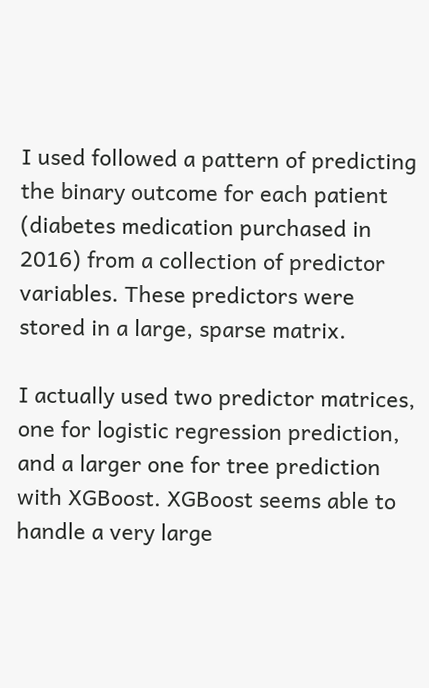I used followed a pattern of predicting the binary outcome for each patient (diabetes medication purchased in 2016) from a collection of predictor variables. These predictors were stored in a large, sparse matrix.

I actually used two predictor matrices, one for logistic regression prediction, and a larger one for tree prediction with XGBoost. XGBoost seems able to handle a very large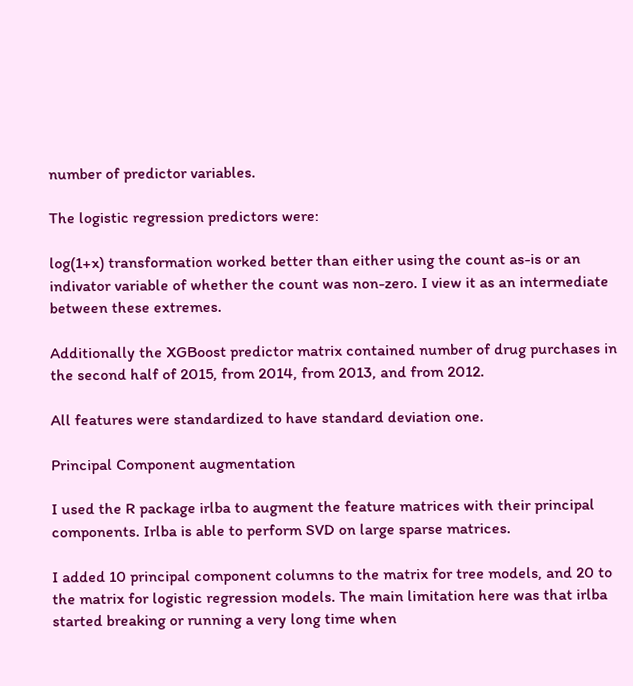number of predictor variables.

The logistic regression predictors were:

log(1+x) transformation worked better than either using the count as-is or an indivator variable of whether the count was non-zero. I view it as an intermediate between these extremes.

Additionally the XGBoost predictor matrix contained number of drug purchases in the second half of 2015, from 2014, from 2013, and from 2012.

All features were standardized to have standard deviation one.

Principal Component augmentation

I used the R package irlba to augment the feature matrices with their principal components. Irlba is able to perform SVD on large sparse matrices.

I added 10 principal component columns to the matrix for tree models, and 20 to the matrix for logistic regression models. The main limitation here was that irlba started breaking or running a very long time when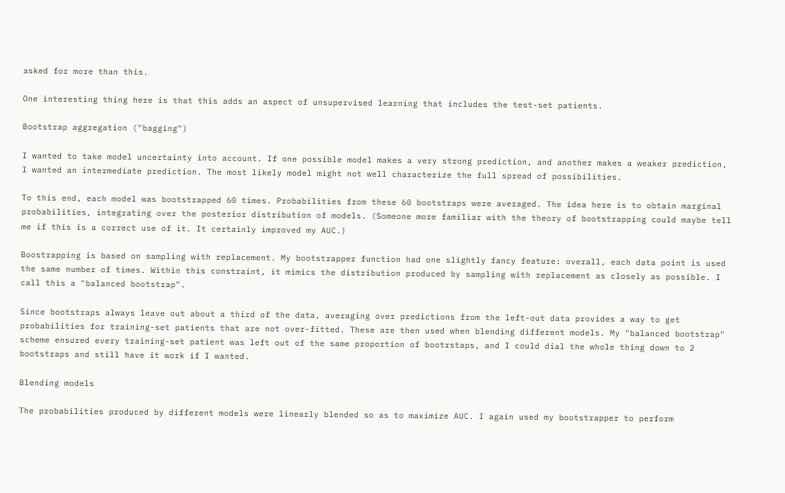asked for more than this.

One interesting thing here is that this adds an aspect of unsupervised learning that includes the test-set patients.

Bootstrap aggregation ("bagging")

I wanted to take model uncertainty into account. If one possible model makes a very strong prediction, and another makes a weaker prediction, I wanted an intermediate prediction. The most likely model might not well characterize the full spread of possibilities.

To this end, each model was bootstrapped 60 times. Probabilities from these 60 bootstraps were averaged. The idea here is to obtain marginal probabilities, integrating over the posterior distribution of models. (Someone more familiar with the theory of bootstrapping could maybe tell me if this is a correct use of it. It certainly improved my AUC.)

Boostrapping is based on sampling with replacement. My bootstrapper function had one slightly fancy feature: overall, each data point is used the same number of times. Within this constraint, it mimics the distribution produced by sampling with replacement as closely as possible. I call this a "balanced bootstrap".

Since bootstraps always leave out about a third of the data, averaging over predictions from the left-out data provides a way to get probabilities for training-set patients that are not over-fitted. These are then used when blending different models. My "balanced bootstrap" scheme ensured every training-set patient was left out of the same proportion of bootrstaps, and I could dial the whole thing down to 2 bootstraps and still have it work if I wanted.

Blending models

The probabilities produced by different models were linearly blended so as to maximize AUC. I again used my bootstrapper to perform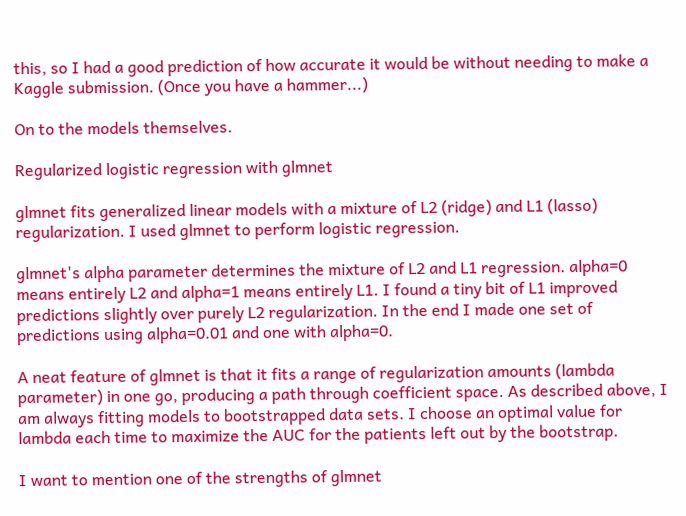this, so I had a good prediction of how accurate it would be without needing to make a Kaggle submission. (Once you have a hammer...)

On to the models themselves.

Regularized logistic regression with glmnet

glmnet fits generalized linear models with a mixture of L2 (ridge) and L1 (lasso) regularization. I used glmnet to perform logistic regression.

glmnet's alpha parameter determines the mixture of L2 and L1 regression. alpha=0 means entirely L2 and alpha=1 means entirely L1. I found a tiny bit of L1 improved predictions slightly over purely L2 regularization. In the end I made one set of predictions using alpha=0.01 and one with alpha=0.

A neat feature of glmnet is that it fits a range of regularization amounts (lambda parameter) in one go, producing a path through coefficient space. As described above, I am always fitting models to bootstrapped data sets. I choose an optimal value for lambda each time to maximize the AUC for the patients left out by the bootstrap.

I want to mention one of the strengths of glmnet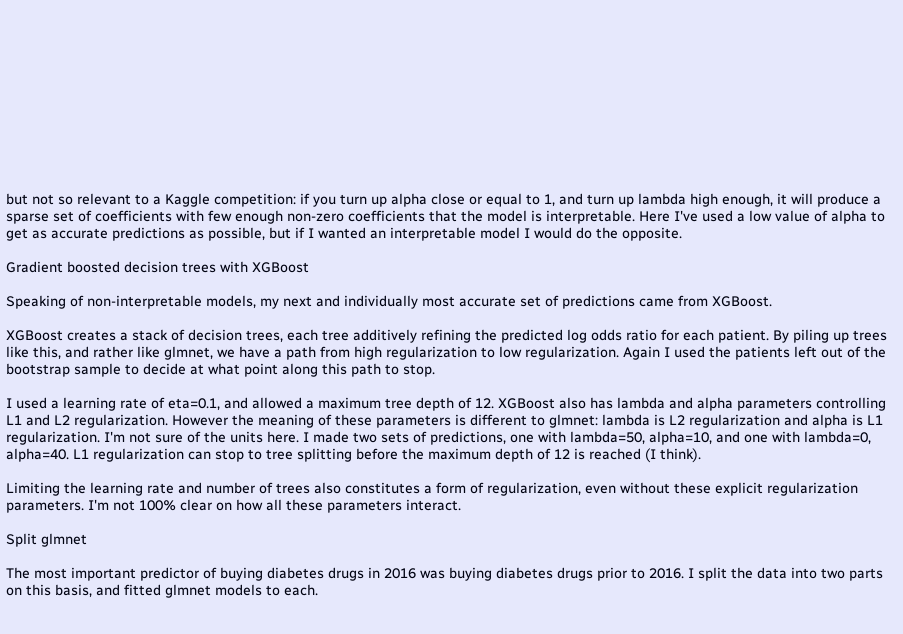but not so relevant to a Kaggle competition: if you turn up alpha close or equal to 1, and turn up lambda high enough, it will produce a sparse set of coefficients with few enough non-zero coefficients that the model is interpretable. Here I've used a low value of alpha to get as accurate predictions as possible, but if I wanted an interpretable model I would do the opposite.

Gradient boosted decision trees with XGBoost

Speaking of non-interpretable models, my next and individually most accurate set of predictions came from XGBoost.

XGBoost creates a stack of decision trees, each tree additively refining the predicted log odds ratio for each patient. By piling up trees like this, and rather like glmnet, we have a path from high regularization to low regularization. Again I used the patients left out of the bootstrap sample to decide at what point along this path to stop.

I used a learning rate of eta=0.1, and allowed a maximum tree depth of 12. XGBoost also has lambda and alpha parameters controlling L1 and L2 regularization. However the meaning of these parameters is different to glmnet: lambda is L2 regularization and alpha is L1 regularization. I'm not sure of the units here. I made two sets of predictions, one with lambda=50, alpha=10, and one with lambda=0, alpha=40. L1 regularization can stop to tree splitting before the maximum depth of 12 is reached (I think).

Limiting the learning rate and number of trees also constitutes a form of regularization, even without these explicit regularization parameters. I'm not 100% clear on how all these parameters interact.

Split glmnet

The most important predictor of buying diabetes drugs in 2016 was buying diabetes drugs prior to 2016. I split the data into two parts on this basis, and fitted glmnet models to each.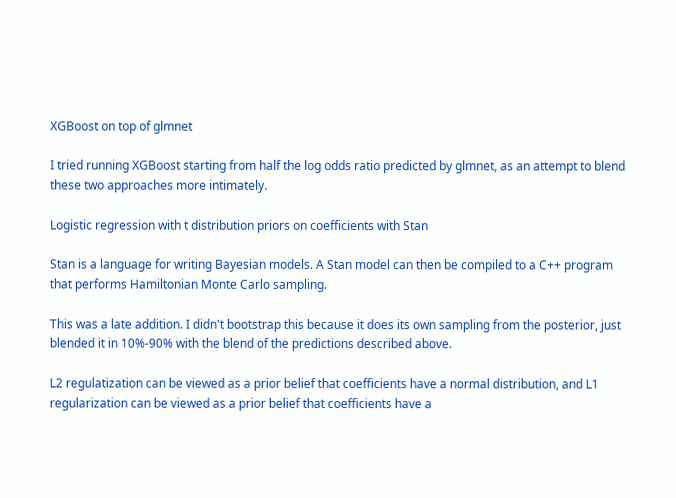XGBoost on top of glmnet

I tried running XGBoost starting from half the log odds ratio predicted by glmnet, as an attempt to blend these two approaches more intimately.

Logistic regression with t distribution priors on coefficients with Stan

Stan is a language for writing Bayesian models. A Stan model can then be compiled to a C++ program that performs Hamiltonian Monte Carlo sampling.

This was a late addition. I didn't bootstrap this because it does its own sampling from the posterior, just blended it in 10%-90% with the blend of the predictions described above.

L2 regulatization can be viewed as a prior belief that coefficients have a normal distribution, and L1 regularization can be viewed as a prior belief that coefficients have a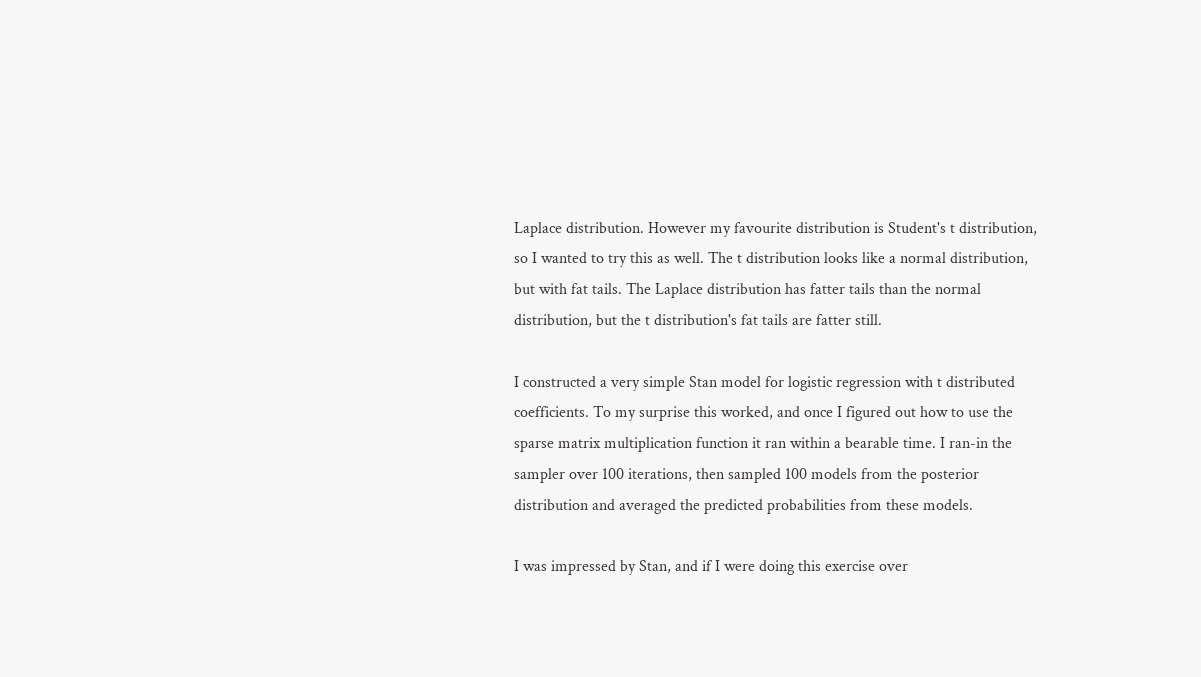Laplace distribution. However my favourite distribution is Student's t distribution, so I wanted to try this as well. The t distribution looks like a normal distribution, but with fat tails. The Laplace distribution has fatter tails than the normal distribution, but the t distribution's fat tails are fatter still.

I constructed a very simple Stan model for logistic regression with t distributed coefficients. To my surprise this worked, and once I figured out how to use the sparse matrix multiplication function it ran within a bearable time. I ran-in the sampler over 100 iterations, then sampled 100 models from the posterior distribution and averaged the predicted probabilities from these models.

I was impressed by Stan, and if I were doing this exercise over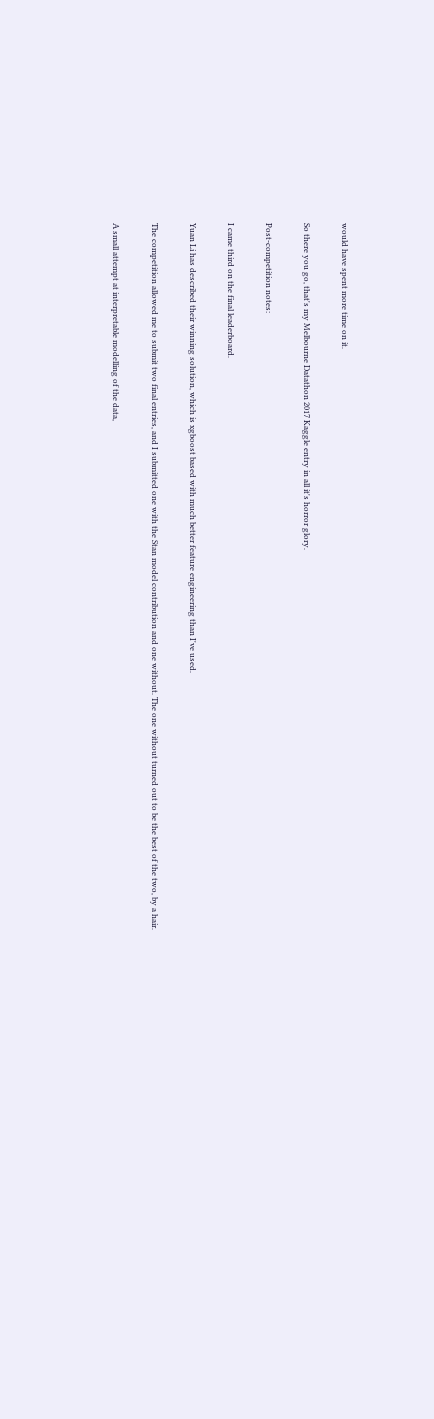would have spent more time on it.

So there you go, that's my Melbourne Datathon 2017 Kaggle entry in all it's horror glory.

Post-competition notes:

I came third on the final leaderboard.

Yuan Li has described their winning solution, which is xgboost based with much better feature engineering than I've used.

The competition allowed me to submit two final entries, and I submitted one with the Stan model contribution and one without. The one without turned out to be the best of the two, by a hair.

A small attempt at interpretable modelling of the data,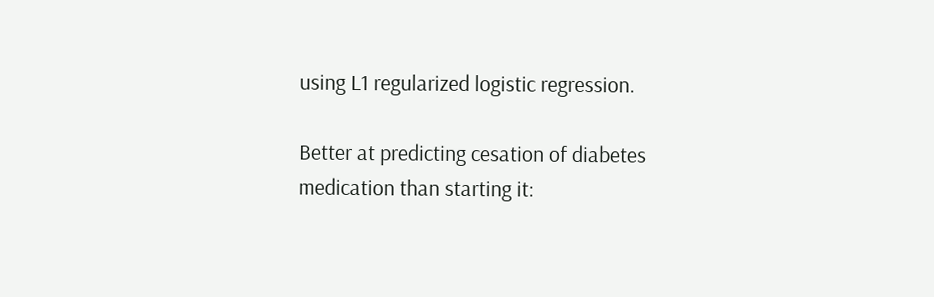using L1 regularized logistic regression.

Better at predicting cesation of diabetes medication than starting it: